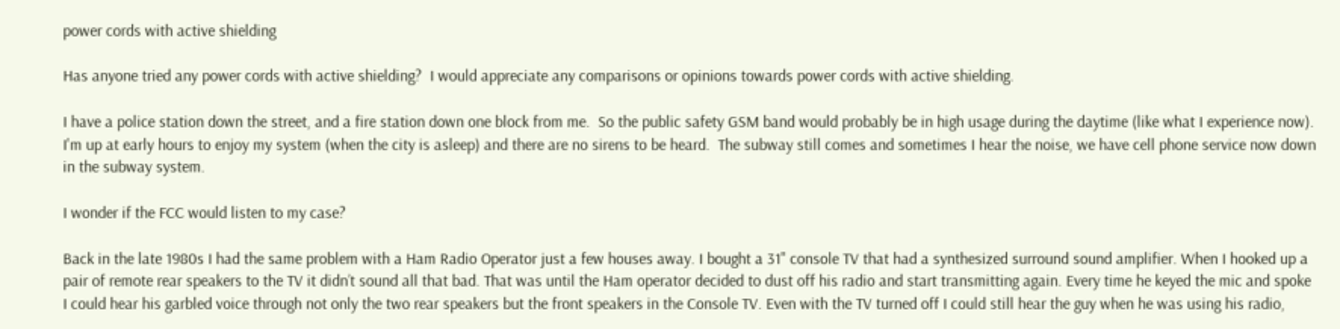power cords with active shielding

Has anyone tried any power cords with active shielding?  I would appreciate any comparisons or opinions towards power cords with active shielding.

I have a police station down the street, and a fire station down one block from me.  So the public safety GSM band would probably be in high usage during the daytime (like what I experience now).  I'm up at early hours to enjoy my system (when the city is asleep) and there are no sirens to be heard.  The subway still comes and sometimes I hear the noise, we have cell phone service now down in the subway system.

I wonder if the FCC would listen to my case?

Back in the late 1980s I had the same problem with a Ham Radio Operator just a few houses away. I bought a 31" console TV that had a synthesized surround sound amplifier. When I hooked up a pair of remote rear speakers to the TV it didn’t sound all that bad. That was until the Ham operator decided to dust off his radio and start transmitting again. Every time he keyed the mic and spoke I could hear his garbled voice through not only the two rear speakers but the front speakers in the Console TV. Even with the TV turned off I could still hear the guy when he was using his radio,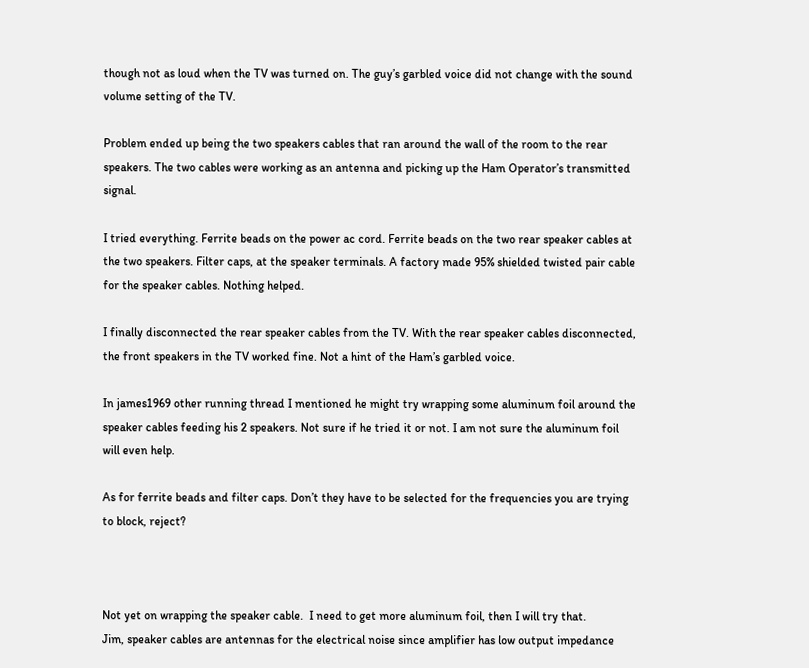though not as loud when the TV was turned on. The guy’s garbled voice did not change with the sound volume setting of the TV.

Problem ended up being the two speakers cables that ran around the wall of the room to the rear speakers. The two cables were working as an antenna and picking up the Ham Operator’s transmitted signal.

I tried everything. Ferrite beads on the power ac cord. Ferrite beads on the two rear speaker cables at the two speakers. Filter caps, at the speaker terminals. A factory made 95% shielded twisted pair cable for the speaker cables. Nothing helped.

I finally disconnected the rear speaker cables from the TV. With the rear speaker cables disconnected, the front speakers in the TV worked fine. Not a hint of the Ham’s garbled voice.

In james1969 other running thread I mentioned he might try wrapping some aluminum foil around the speaker cables feeding his 2 speakers. Not sure if he tried it or not. I am not sure the aluminum foil will even help.

As for ferrite beads and filter caps. Don’t they have to be selected for the frequencies you are trying to block, reject?



Not yet on wrapping the speaker cable.  I need to get more aluminum foil, then I will try that.
Jim, speaker cables are antennas for the electrical noise since amplifier has low output impedance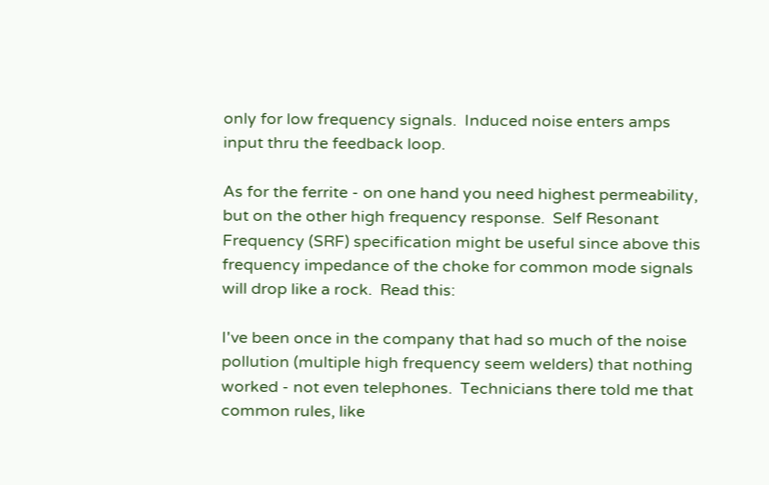only for low frequency signals.  Induced noise enters amps input thru the feedback loop.

As for the ferrite - on one hand you need highest permeability, but on the other high frequency response.  Self Resonant Frequency (SRF) specification might be useful since above this frequency impedance of the choke for common mode signals will drop like a rock.  Read this:

I've been once in the company that had so much of the noise pollution (multiple high frequency seem welders) that nothing worked - not even telephones.  Technicians there told me that common rules, like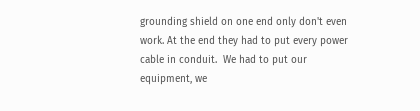grounding shield on one end only don't even work. At the end they had to put every power cable in conduit.  We had to put our equipment, we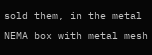sold them, in the metal NEMA box with metal mesh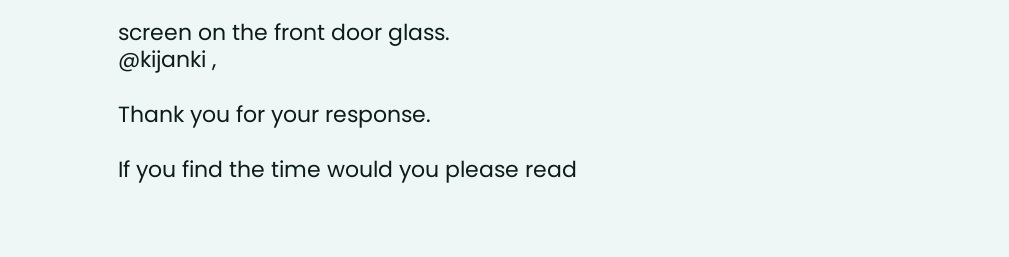screen on the front door glass.
@kijanki ,

Thank you for your response.

If you find the time would you please read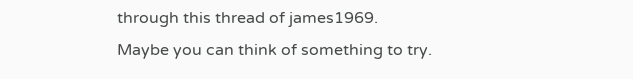through this thread of james1969.
Maybe you can think of something to try.